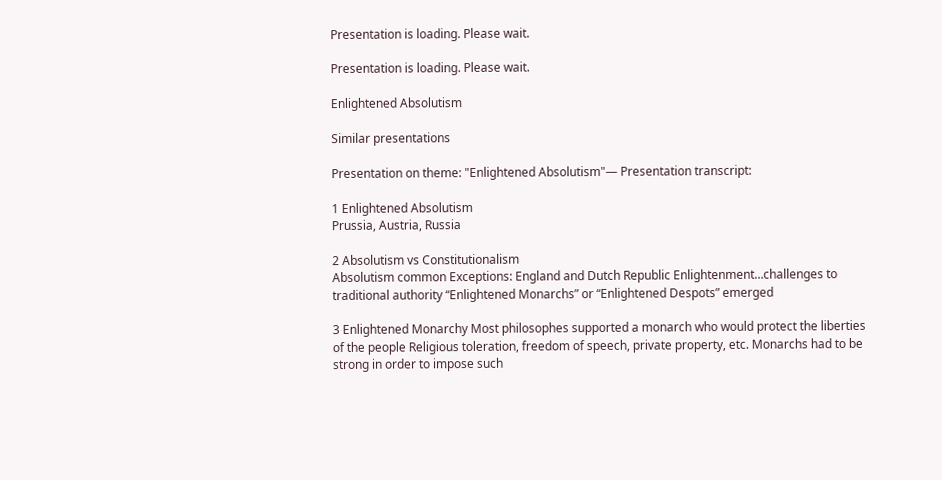Presentation is loading. Please wait.

Presentation is loading. Please wait.

Enlightened Absolutism

Similar presentations

Presentation on theme: "Enlightened Absolutism"— Presentation transcript:

1 Enlightened Absolutism
Prussia, Austria, Russia

2 Absolutism vs Constitutionalism
Absolutism common Exceptions: England and Dutch Republic Enlightenment…challenges to traditional authority “Enlightened Monarchs” or “Enlightened Despots” emerged

3 Enlightened Monarchy Most philosophes supported a monarch who would protect the liberties of the people Religious toleration, freedom of speech, private property, etc. Monarchs had to be strong in order to impose such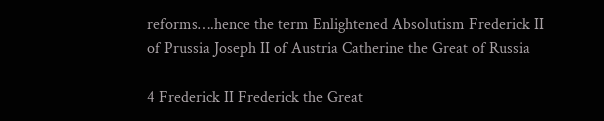reforms….hence the term Enlightened Absolutism Frederick II of Prussia Joseph II of Austria Catherine the Great of Russia

4 Frederick II Frederick the Great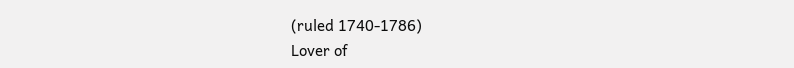(ruled 1740-1786)
Lover of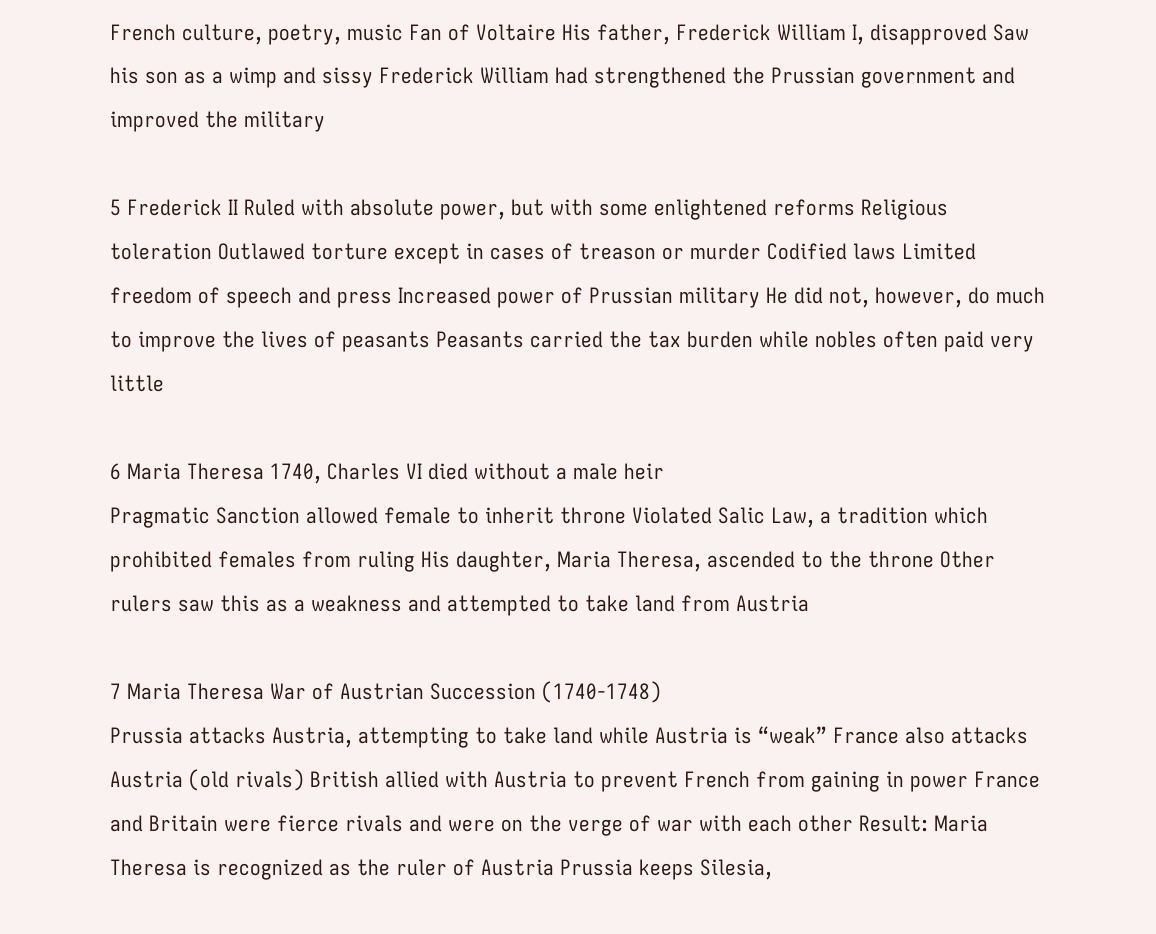French culture, poetry, music Fan of Voltaire His father, Frederick William I, disapproved Saw his son as a wimp and sissy Frederick William had strengthened the Prussian government and improved the military

5 Frederick II Ruled with absolute power, but with some enlightened reforms Religious toleration Outlawed torture except in cases of treason or murder Codified laws Limited freedom of speech and press Increased power of Prussian military He did not, however, do much to improve the lives of peasants Peasants carried the tax burden while nobles often paid very little

6 Maria Theresa 1740, Charles VI died without a male heir
Pragmatic Sanction allowed female to inherit throne Violated Salic Law, a tradition which prohibited females from ruling His daughter, Maria Theresa, ascended to the throne Other rulers saw this as a weakness and attempted to take land from Austria

7 Maria Theresa War of Austrian Succession (1740-1748)
Prussia attacks Austria, attempting to take land while Austria is “weak” France also attacks Austria (old rivals) British allied with Austria to prevent French from gaining in power France and Britain were fierce rivals and were on the verge of war with each other Result: Maria Theresa is recognized as the ruler of Austria Prussia keeps Silesia,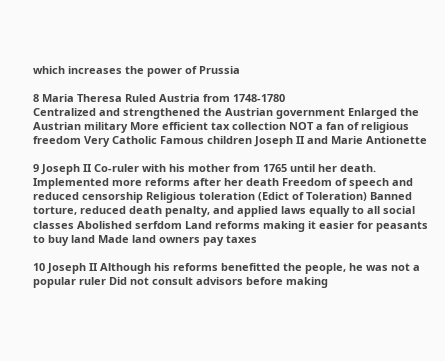which increases the power of Prussia

8 Maria Theresa Ruled Austria from 1748-1780
Centralized and strengthened the Austrian government Enlarged the Austrian military More efficient tax collection NOT a fan of religious freedom Very Catholic Famous children Joseph II and Marie Antionette

9 Joseph II Co-ruler with his mother from 1765 until her death. Implemented more reforms after her death Freedom of speech and reduced censorship Religious toleration (Edict of Toleration) Banned torture, reduced death penalty, and applied laws equally to all social classes Abolished serfdom Land reforms making it easier for peasants to buy land Made land owners pay taxes

10 Joseph II Although his reforms benefitted the people, he was not a popular ruler Did not consult advisors before making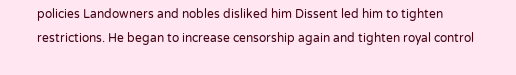policies Landowners and nobles disliked him Dissent led him to tighten restrictions. He began to increase censorship again and tighten royal control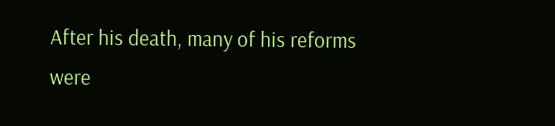After his death, many of his reforms were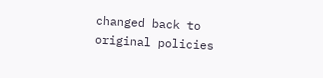changed back to original policies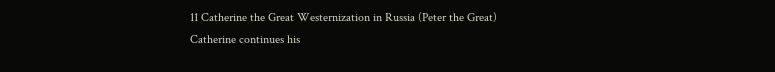11 Catherine the Great Westernization in Russia (Peter the Great)
Catherine continues his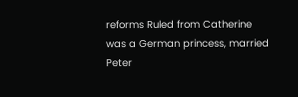reforms Ruled from Catherine was a German princess, married Peter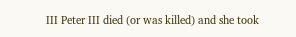III Peter III died (or was killed) and she took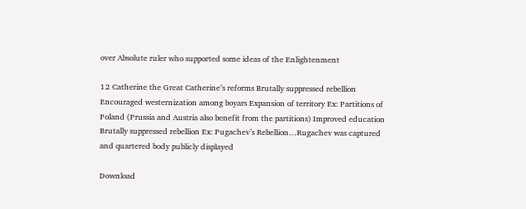over Absolute ruler who supported some ideas of the Enlightenment

12 Catherine the Great Catherine’s reforms Brutally suppressed rebellion
Encouraged westernization among boyars Expansion of territory Ex: Partitions of Poland (Prussia and Austria also benefit from the partitions) Improved education Brutally suppressed rebellion Ex: Pugachev’s Rebellion…Rugachev was captured and quartered body publicly displayed

Download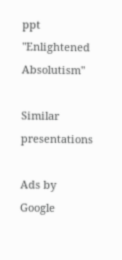ppt "Enlightened Absolutism"

Similar presentations

Ads by Google